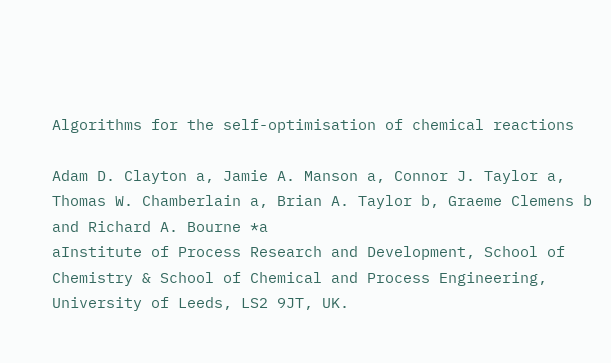Algorithms for the self-optimisation of chemical reactions

Adam D. Clayton a, Jamie A. Manson a, Connor J. Taylor a, Thomas W. Chamberlain a, Brian A. Taylor b, Graeme Clemens b and Richard A. Bourne *a
aInstitute of Process Research and Development, School of Chemistry & School of Chemical and Process Engineering, University of Leeds, LS2 9JT, UK.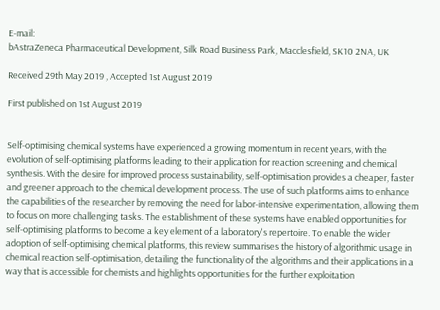E-mail:
bAstraZeneca Pharmaceutical Development, Silk Road Business Park, Macclesfield, SK10 2NA, UK

Received 29th May 2019 , Accepted 1st August 2019

First published on 1st August 2019


Self-optimising chemical systems have experienced a growing momentum in recent years, with the evolution of self-optimising platforms leading to their application for reaction screening and chemical synthesis. With the desire for improved process sustainability, self-optimisation provides a cheaper, faster and greener approach to the chemical development process. The use of such platforms aims to enhance the capabilities of the researcher by removing the need for labor-intensive experimentation, allowing them to focus on more challenging tasks. The establishment of these systems have enabled opportunities for self-optimising platforms to become a key element of a laboratory's repertoire. To enable the wider adoption of self-optimising chemical platforms, this review summarises the history of algorithmic usage in chemical reaction self-optimisation, detailing the functionality of the algorithms and their applications in a way that is accessible for chemists and highlights opportunities for the further exploitation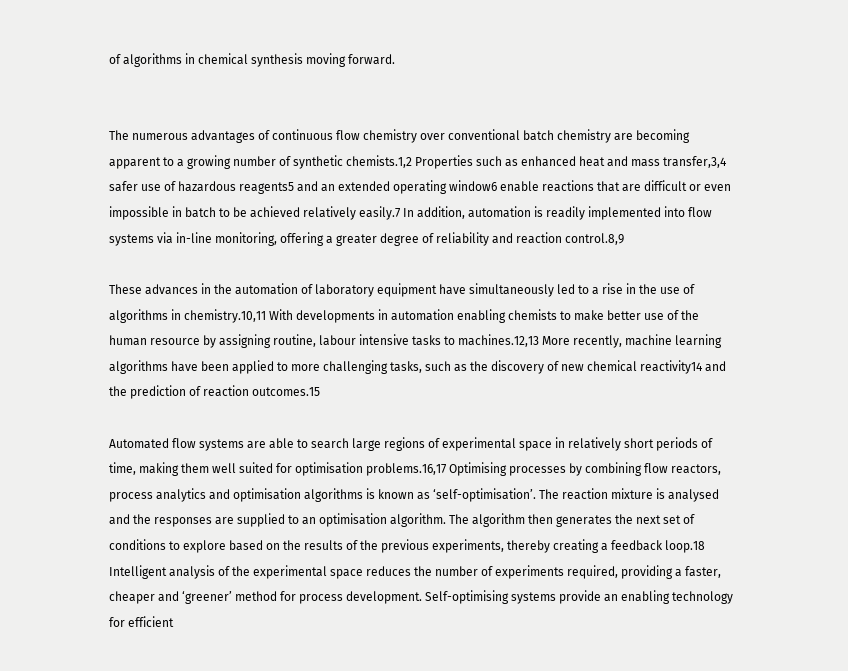of algorithms in chemical synthesis moving forward.


The numerous advantages of continuous flow chemistry over conventional batch chemistry are becoming apparent to a growing number of synthetic chemists.1,2 Properties such as enhanced heat and mass transfer,3,4 safer use of hazardous reagents5 and an extended operating window6 enable reactions that are difficult or even impossible in batch to be achieved relatively easily.7 In addition, automation is readily implemented into flow systems via in-line monitoring, offering a greater degree of reliability and reaction control.8,9

These advances in the automation of laboratory equipment have simultaneously led to a rise in the use of algorithms in chemistry.10,11 With developments in automation enabling chemists to make better use of the human resource by assigning routine, labour intensive tasks to machines.12,13 More recently, machine learning algorithms have been applied to more challenging tasks, such as the discovery of new chemical reactivity14 and the prediction of reaction outcomes.15

Automated flow systems are able to search large regions of experimental space in relatively short periods of time, making them well suited for optimisation problems.16,17 Optimising processes by combining flow reactors, process analytics and optimisation algorithms is known as ‘self-optimisation’. The reaction mixture is analysed and the responses are supplied to an optimisation algorithm. The algorithm then generates the next set of conditions to explore based on the results of the previous experiments, thereby creating a feedback loop.18 Intelligent analysis of the experimental space reduces the number of experiments required, providing a faster, cheaper and ‘greener’ method for process development. Self-optimising systems provide an enabling technology for efficient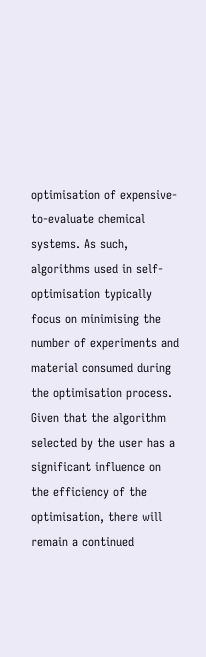optimisation of expensive-to-evaluate chemical systems. As such, algorithms used in self-optimisation typically focus on minimising the number of experiments and material consumed during the optimisation process. Given that the algorithm selected by the user has a significant influence on the efficiency of the optimisation, there will remain a continued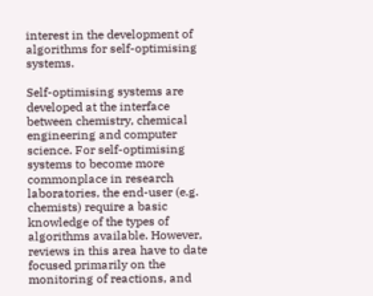interest in the development of algorithms for self-optimising systems.

Self-optimising systems are developed at the interface between chemistry, chemical engineering and computer science. For self-optimising systems to become more commonplace in research laboratories, the end-user (e.g. chemists) require a basic knowledge of the types of algorithms available. However, reviews in this area have to date focused primarily on the monitoring of reactions, and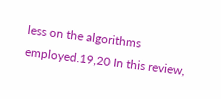less on the algorithms employed.19,20 In this review,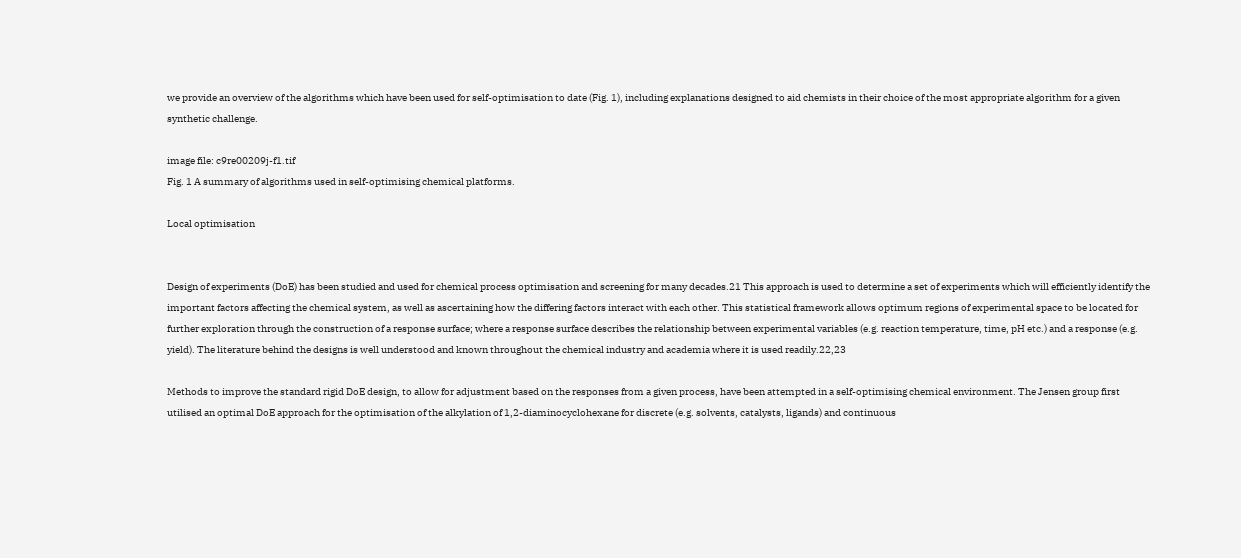we provide an overview of the algorithms which have been used for self-optimisation to date (Fig. 1), including explanations designed to aid chemists in their choice of the most appropriate algorithm for a given synthetic challenge.

image file: c9re00209j-f1.tif
Fig. 1 A summary of algorithms used in self-optimising chemical platforms.

Local optimisation


Design of experiments (DoE) has been studied and used for chemical process optimisation and screening for many decades.21 This approach is used to determine a set of experiments which will efficiently identify the important factors affecting the chemical system, as well as ascertaining how the differing factors interact with each other. This statistical framework allows optimum regions of experimental space to be located for further exploration through the construction of a response surface; where a response surface describes the relationship between experimental variables (e.g. reaction temperature, time, pH etc.) and a response (e.g. yield). The literature behind the designs is well understood and known throughout the chemical industry and academia where it is used readily.22,23

Methods to improve the standard rigid DoE design, to allow for adjustment based on the responses from a given process, have been attempted in a self-optimising chemical environment. The Jensen group first utilised an optimal DoE approach for the optimisation of the alkylation of 1,2-diaminocyclohexane for discrete (e.g. solvents, catalysts, ligands) and continuous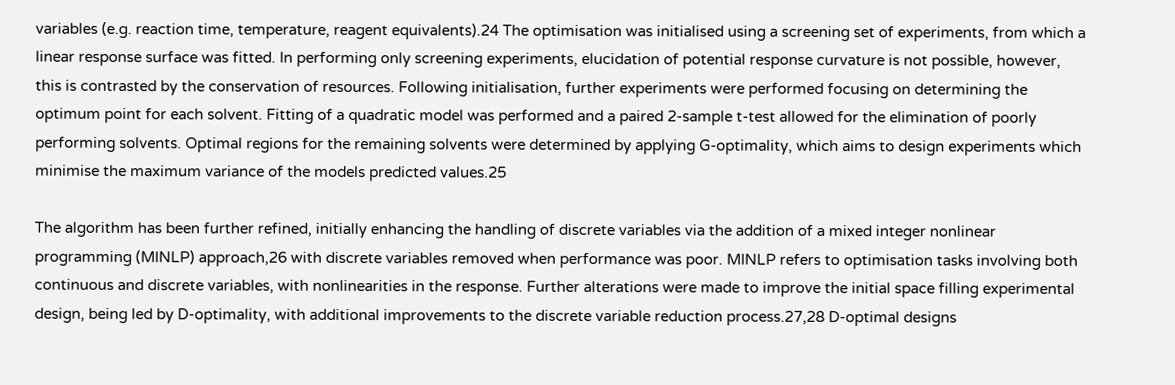variables (e.g. reaction time, temperature, reagent equivalents).24 The optimisation was initialised using a screening set of experiments, from which a linear response surface was fitted. In performing only screening experiments, elucidation of potential response curvature is not possible, however, this is contrasted by the conservation of resources. Following initialisation, further experiments were performed focusing on determining the optimum point for each solvent. Fitting of a quadratic model was performed and a paired 2-sample t-test allowed for the elimination of poorly performing solvents. Optimal regions for the remaining solvents were determined by applying G-optimality, which aims to design experiments which minimise the maximum variance of the models predicted values.25

The algorithm has been further refined, initially enhancing the handling of discrete variables via the addition of a mixed integer nonlinear programming (MINLP) approach,26 with discrete variables removed when performance was poor. MINLP refers to optimisation tasks involving both continuous and discrete variables, with nonlinearities in the response. Further alterations were made to improve the initial space filling experimental design, being led by D-optimality, with additional improvements to the discrete variable reduction process.27,28 D-optimal designs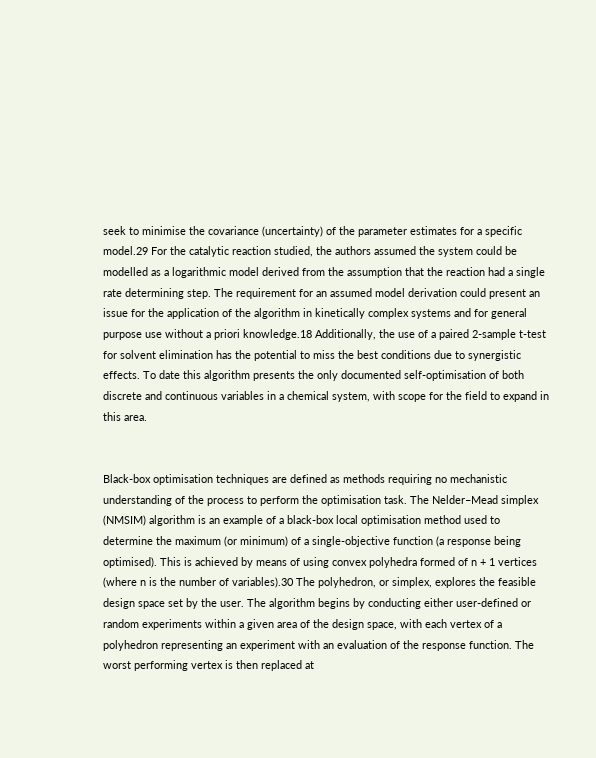seek to minimise the covariance (uncertainty) of the parameter estimates for a specific model.29 For the catalytic reaction studied, the authors assumed the system could be modelled as a logarithmic model derived from the assumption that the reaction had a single rate determining step. The requirement for an assumed model derivation could present an issue for the application of the algorithm in kinetically complex systems and for general purpose use without a priori knowledge.18 Additionally, the use of a paired 2-sample t-test for solvent elimination has the potential to miss the best conditions due to synergistic effects. To date this algorithm presents the only documented self-optimisation of both discrete and continuous variables in a chemical system, with scope for the field to expand in this area.


Black-box optimisation techniques are defined as methods requiring no mechanistic understanding of the process to perform the optimisation task. The Nelder–Mead simplex (NMSIM) algorithm is an example of a black-box local optimisation method used to determine the maximum (or minimum) of a single-objective function (a response being optimised). This is achieved by means of using convex polyhedra formed of n + 1 vertices (where n is the number of variables).30 The polyhedron, or simplex, explores the feasible design space set by the user. The algorithm begins by conducting either user-defined or random experiments within a given area of the design space, with each vertex of a polyhedron representing an experiment with an evaluation of the response function. The worst performing vertex is then replaced at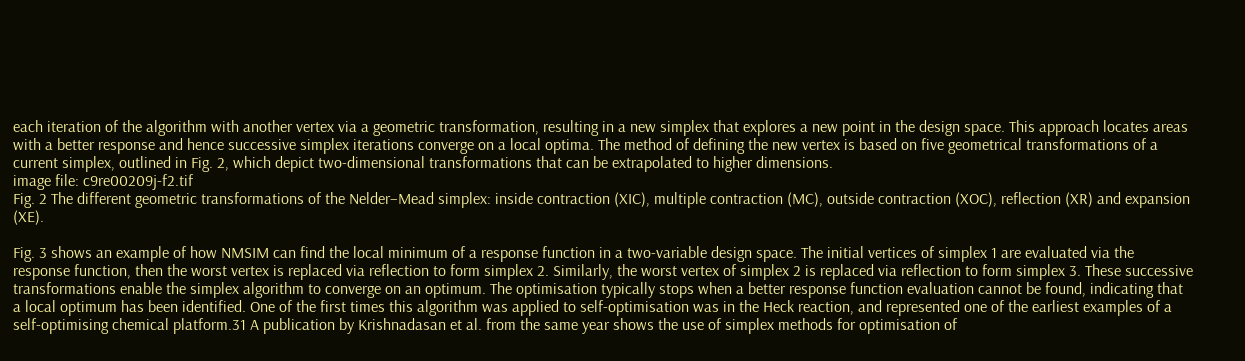each iteration of the algorithm with another vertex via a geometric transformation, resulting in a new simplex that explores a new point in the design space. This approach locates areas with a better response and hence successive simplex iterations converge on a local optima. The method of defining the new vertex is based on five geometrical transformations of a current simplex, outlined in Fig. 2, which depict two-dimensional transformations that can be extrapolated to higher dimensions.
image file: c9re00209j-f2.tif
Fig. 2 The different geometric transformations of the Nelder–Mead simplex: inside contraction (XIC), multiple contraction (MC), outside contraction (XOC), reflection (XR) and expansion (XE).

Fig. 3 shows an example of how NMSIM can find the local minimum of a response function in a two-variable design space. The initial vertices of simplex 1 are evaluated via the response function, then the worst vertex is replaced via reflection to form simplex 2. Similarly, the worst vertex of simplex 2 is replaced via reflection to form simplex 3. These successive transformations enable the simplex algorithm to converge on an optimum. The optimisation typically stops when a better response function evaluation cannot be found, indicating that a local optimum has been identified. One of the first times this algorithm was applied to self-optimisation was in the Heck reaction, and represented one of the earliest examples of a self-optimising chemical platform.31 A publication by Krishnadasan et al. from the same year shows the use of simplex methods for optimisation of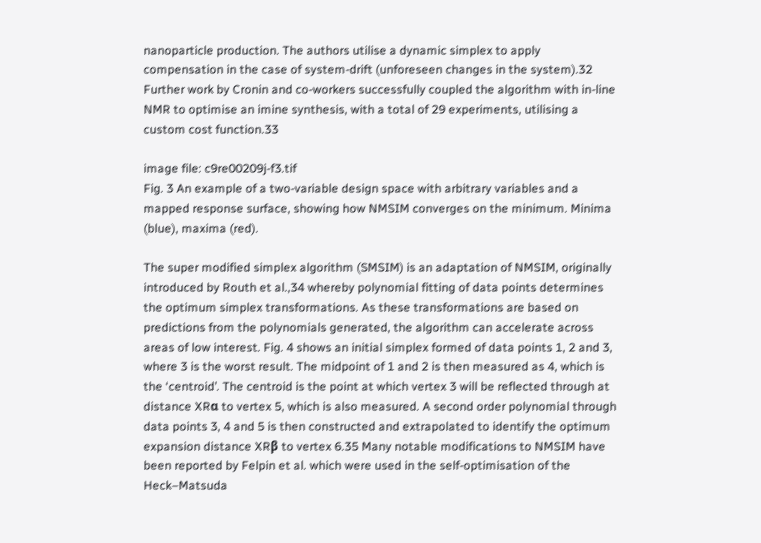nanoparticle production. The authors utilise a dynamic simplex to apply compensation in the case of system-drift (unforeseen changes in the system).32 Further work by Cronin and co-workers successfully coupled the algorithm with in-line NMR to optimise an imine synthesis, with a total of 29 experiments, utilising a custom cost function.33

image file: c9re00209j-f3.tif
Fig. 3 An example of a two-variable design space with arbitrary variables and a mapped response surface, showing how NMSIM converges on the minimum. Minima (blue), maxima (red).

The super modified simplex algorithm (SMSIM) is an adaptation of NMSIM, originally introduced by Routh et al.,34 whereby polynomial fitting of data points determines the optimum simplex transformations. As these transformations are based on predictions from the polynomials generated, the algorithm can accelerate across areas of low interest. Fig. 4 shows an initial simplex formed of data points 1, 2 and 3, where 3 is the worst result. The midpoint of 1 and 2 is then measured as 4, which is the ‘centroid’. The centroid is the point at which vertex 3 will be reflected through at distance XRα to vertex 5, which is also measured. A second order polynomial through data points 3, 4 and 5 is then constructed and extrapolated to identify the optimum expansion distance XRβ to vertex 6.35 Many notable modifications to NMSIM have been reported by Felpin et al. which were used in the self-optimisation of the Heck–Matsuda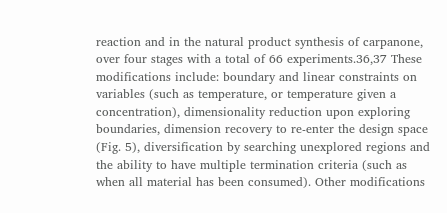reaction and in the natural product synthesis of carpanone, over four stages with a total of 66 experiments.36,37 These modifications include: boundary and linear constraints on variables (such as temperature, or temperature given a concentration), dimensionality reduction upon exploring boundaries, dimension recovery to re-enter the design space (Fig. 5), diversification by searching unexplored regions and the ability to have multiple termination criteria (such as when all material has been consumed). Other modifications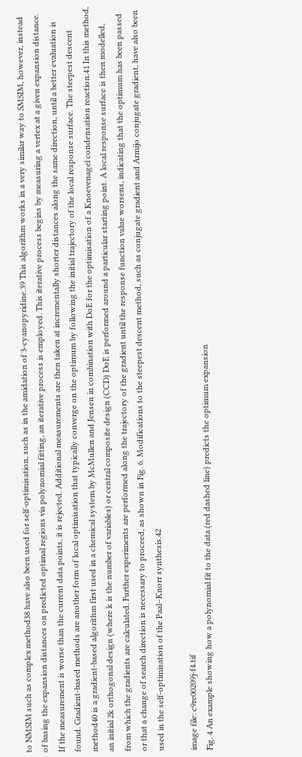to NMSIM such as complex method38 have also been used for self-optimisation, such as in the amidation of 3-cyanopyridine.39 This algorithm works in a very similar way to SMSIM, however, instead of basing the expansion distances on predicted optimal regions via polynomial fitting, an iterative process is employed. This iterative process begins by measuring a vertex at a given expansion distance. If the measurement is worse than the current data points, it is rejected. Additional measurements are then taken at incrementally shorter distances along the same direction, until a better evaluation is found. Gradient-based methods are another form of local optimisation that typically converge on the optimum by following the initial trajectory of the local response surface. The steepest descent method40 is a gradient-based algorithm first used in a chemical system by McMullen and Jensen in combination with DoE for the optimisation of a Knoevenagel condensation reaction.41 In this method, an initial 2k orthogonal design (where k is the number of variables) or central composite design (CCD) DoE is performed around a particular starting point. A local response surface is then modelled, from which the gradients are calculated. Further experiments are performed along the trajectory of the gradient until the response function value worsens, indicating that the optimum has been passed or that a change of search direction is necessary to proceed, as shown in Fig. 6. Modifications to the steepest descent method, such as conjugate gradient and Armijo conjugate gradient, have also been used in the self-optimisation of the Paal–Knorr synthesis.42

image file: c9re00209j-f4.tif
Fig. 4 An example showing how a polynomial fit to the data (red dashed line) predicts the optimum expansion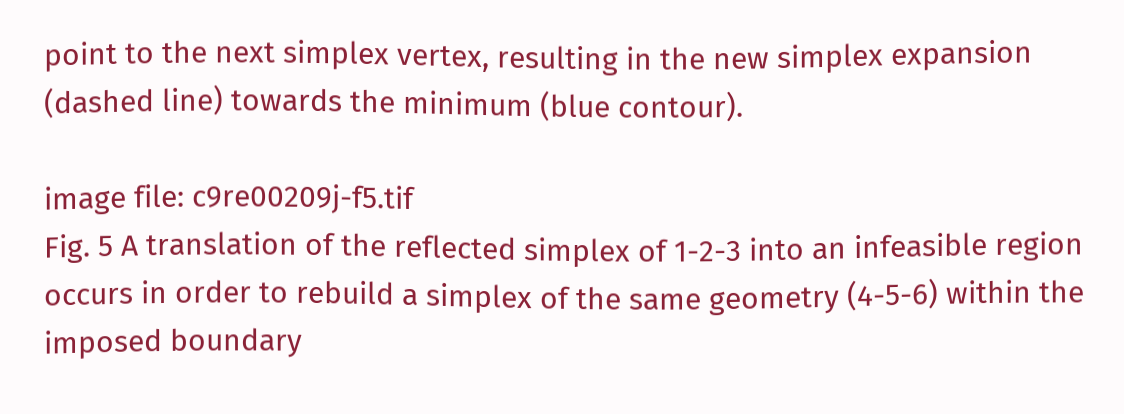point to the next simplex vertex, resulting in the new simplex expansion (dashed line) towards the minimum (blue contour).

image file: c9re00209j-f5.tif
Fig. 5 A translation of the reflected simplex of 1-2-3 into an infeasible region occurs in order to rebuild a simplex of the same geometry (4-5-6) within the imposed boundary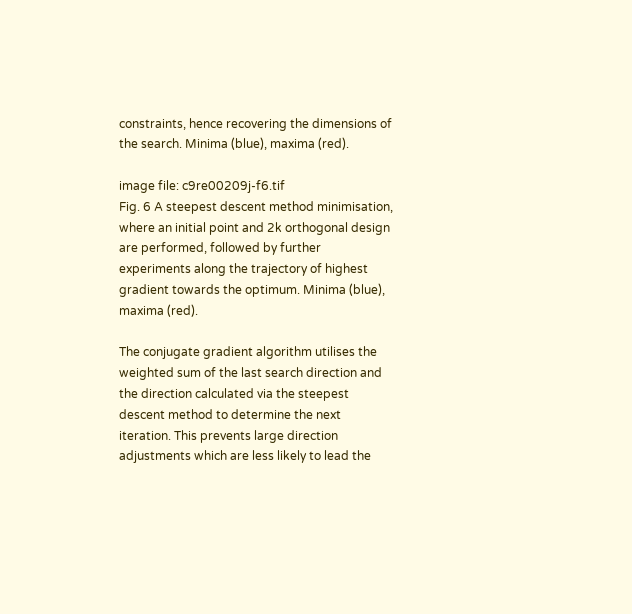constraints, hence recovering the dimensions of the search. Minima (blue), maxima (red).

image file: c9re00209j-f6.tif
Fig. 6 A steepest descent method minimisation, where an initial point and 2k orthogonal design are performed, followed by further experiments along the trajectory of highest gradient towards the optimum. Minima (blue), maxima (red).

The conjugate gradient algorithm utilises the weighted sum of the last search direction and the direction calculated via the steepest descent method to determine the next iteration. This prevents large direction adjustments which are less likely to lead the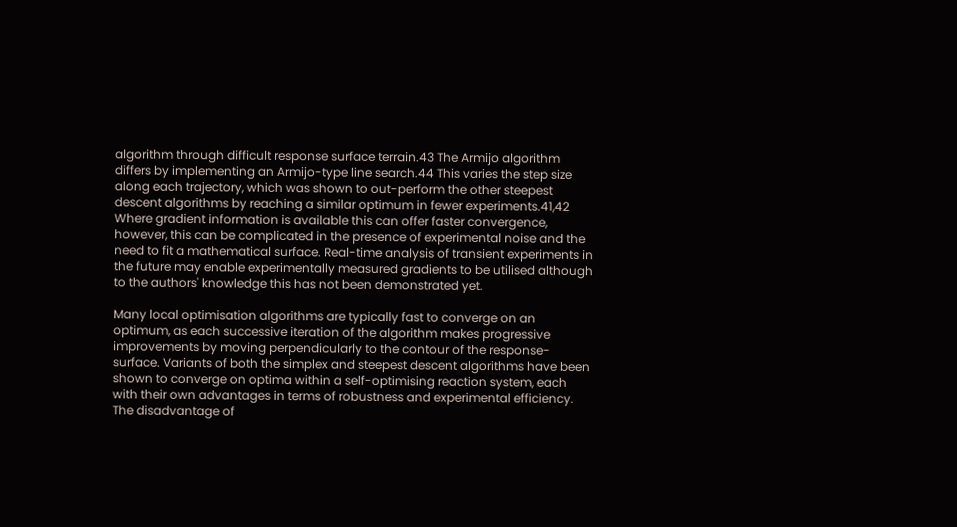algorithm through difficult response surface terrain.43 The Armijo algorithm differs by implementing an Armijo-type line search.44 This varies the step size along each trajectory, which was shown to out-perform the other steepest descent algorithms by reaching a similar optimum in fewer experiments.41,42 Where gradient information is available this can offer faster convergence, however, this can be complicated in the presence of experimental noise and the need to fit a mathematical surface. Real-time analysis of transient experiments in the future may enable experimentally measured gradients to be utilised although to the authors' knowledge this has not been demonstrated yet.

Many local optimisation algorithms are typically fast to converge on an optimum, as each successive iteration of the algorithm makes progressive improvements by moving perpendicularly to the contour of the response-surface. Variants of both the simplex and steepest descent algorithms have been shown to converge on optima within a self-optimising reaction system, each with their own advantages in terms of robustness and experimental efficiency. The disadvantage of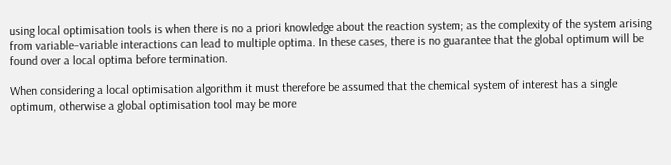using local optimisation tools is when there is no a priori knowledge about the reaction system; as the complexity of the system arising from variable–variable interactions can lead to multiple optima. In these cases, there is no guarantee that the global optimum will be found over a local optima before termination.

When considering a local optimisation algorithm it must therefore be assumed that the chemical system of interest has a single optimum, otherwise a global optimisation tool may be more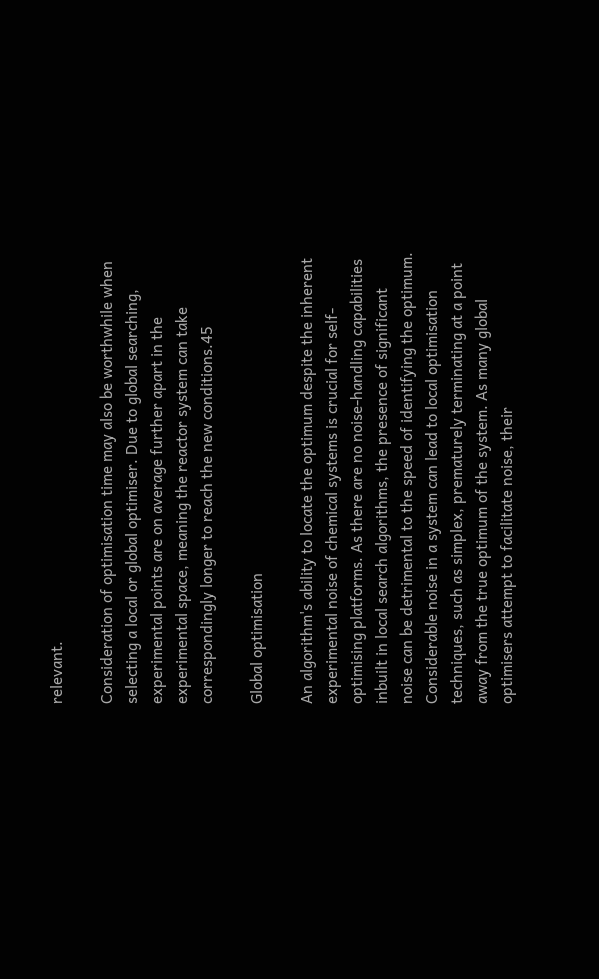relevant.

Consideration of optimisation time may also be worthwhile when selecting a local or global optimiser. Due to global searching, experimental points are on average further apart in the experimental space, meaning the reactor system can take correspondingly longer to reach the new conditions.45

Global optimisation

An algorithm's ability to locate the optimum despite the inherent experimental noise of chemical systems is crucial for self-optimising platforms. As there are no noise-handling capabilities inbuilt in local search algorithms, the presence of significant noise can be detrimental to the speed of identifying the optimum. Considerable noise in a system can lead to local optimisation techniques, such as simplex, prematurely terminating at a point away from the true optimum of the system. As many global optimisers attempt to facilitate noise, their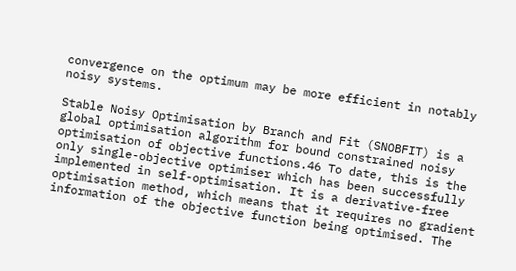convergence on the optimum may be more efficient in notably noisy systems.

Stable Noisy Optimisation by Branch and Fit (SNOBFIT) is a global optimisation algorithm for bound constrained noisy optimisation of objective functions.46 To date, this is the only single-objective optimiser which has been successfully implemented in self-optimisation. It is a derivative-free optimisation method, which means that it requires no gradient information of the objective function being optimised. The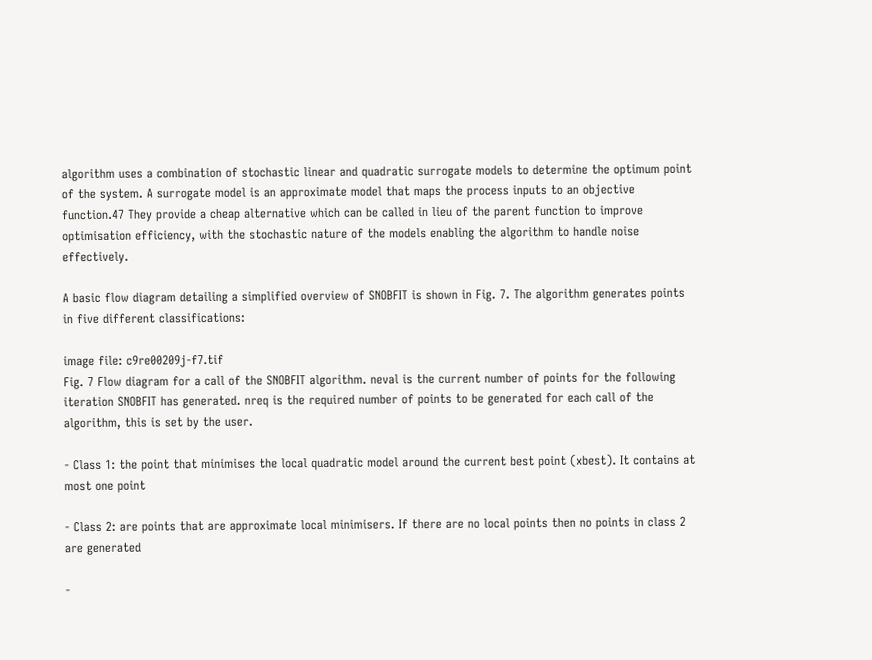algorithm uses a combination of stochastic linear and quadratic surrogate models to determine the optimum point of the system. A surrogate model is an approximate model that maps the process inputs to an objective function.47 They provide a cheap alternative which can be called in lieu of the parent function to improve optimisation efficiency, with the stochastic nature of the models enabling the algorithm to handle noise effectively.

A basic flow diagram detailing a simplified overview of SNOBFIT is shown in Fig. 7. The algorithm generates points in five different classifications:

image file: c9re00209j-f7.tif
Fig. 7 Flow diagram for a call of the SNOBFIT algorithm. neval is the current number of points for the following iteration SNOBFIT has generated. nreq is the required number of points to be generated for each call of the algorithm, this is set by the user.

- Class 1: the point that minimises the local quadratic model around the current best point (xbest). It contains at most one point

- Class 2: are points that are approximate local minimisers. If there are no local points then no points in class 2 are generated

-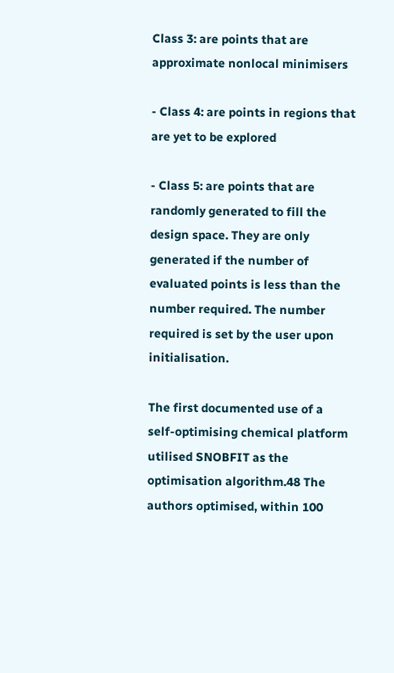Class 3: are points that are approximate nonlocal minimisers

- Class 4: are points in regions that are yet to be explored

- Class 5: are points that are randomly generated to fill the design space. They are only generated if the number of evaluated points is less than the number required. The number required is set by the user upon initialisation.

The first documented use of a self-optimising chemical platform utilised SNOBFIT as the optimisation algorithm.48 The authors optimised, within 100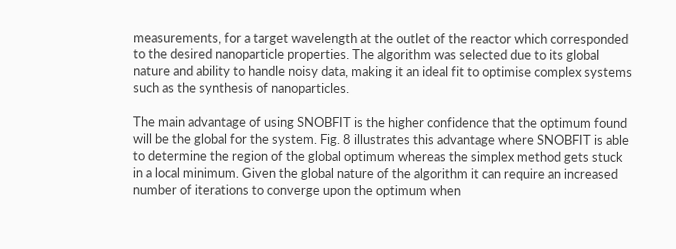measurements, for a target wavelength at the outlet of the reactor which corresponded to the desired nanoparticle properties. The algorithm was selected due to its global nature and ability to handle noisy data, making it an ideal fit to optimise complex systems such as the synthesis of nanoparticles.

The main advantage of using SNOBFIT is the higher confidence that the optimum found will be the global for the system. Fig. 8 illustrates this advantage where SNOBFIT is able to determine the region of the global optimum whereas the simplex method gets stuck in a local minimum. Given the global nature of the algorithm it can require an increased number of iterations to converge upon the optimum when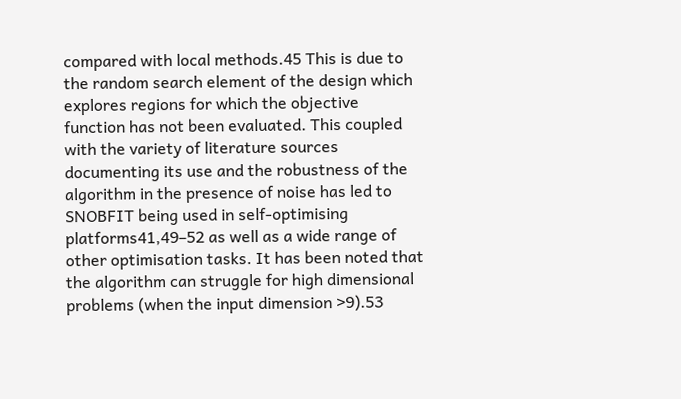compared with local methods.45 This is due to the random search element of the design which explores regions for which the objective function has not been evaluated. This coupled with the variety of literature sources documenting its use and the robustness of the algorithm in the presence of noise has led to SNOBFIT being used in self-optimising platforms41,49–52 as well as a wide range of other optimisation tasks. It has been noted that the algorithm can struggle for high dimensional problems (when the input dimension >9).53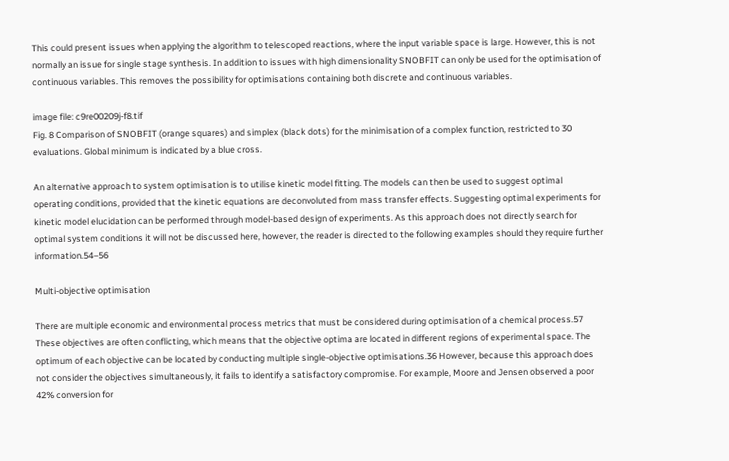This could present issues when applying the algorithm to telescoped reactions, where the input variable space is large. However, this is not normally an issue for single stage synthesis. In addition to issues with high dimensionality SNOBFIT can only be used for the optimisation of continuous variables. This removes the possibility for optimisations containing both discrete and continuous variables.

image file: c9re00209j-f8.tif
Fig. 8 Comparison of SNOBFIT (orange squares) and simplex (black dots) for the minimisation of a complex function, restricted to 30 evaluations. Global minimum is indicated by a blue cross.

An alternative approach to system optimisation is to utilise kinetic model fitting. The models can then be used to suggest optimal operating conditions, provided that the kinetic equations are deconvoluted from mass transfer effects. Suggesting optimal experiments for kinetic model elucidation can be performed through model-based design of experiments. As this approach does not directly search for optimal system conditions it will not be discussed here, however, the reader is directed to the following examples should they require further information.54–56

Multi-objective optimisation

There are multiple economic and environmental process metrics that must be considered during optimisation of a chemical process.57 These objectives are often conflicting, which means that the objective optima are located in different regions of experimental space. The optimum of each objective can be located by conducting multiple single-objective optimisations.36 However, because this approach does not consider the objectives simultaneously, it fails to identify a satisfactory compromise. For example, Moore and Jensen observed a poor 42% conversion for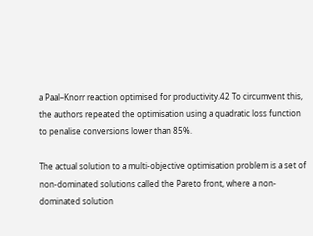a Paal–Knorr reaction optimised for productivity.42 To circumvent this, the authors repeated the optimisation using a quadratic loss function to penalise conversions lower than 85%.

The actual solution to a multi-objective optimisation problem is a set of non-dominated solutions called the Pareto front, where a non-dominated solution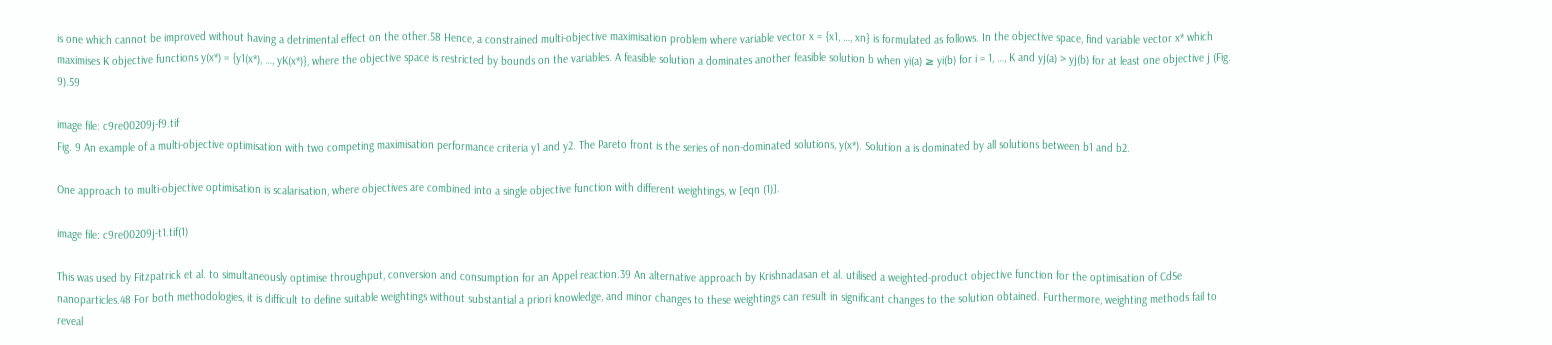is one which cannot be improved without having a detrimental effect on the other.58 Hence, a constrained multi-objective maximisation problem where variable vector x = {x1, …, xn} is formulated as follows. In the objective space, find variable vector x* which maximises K objective functions y(x*) = {y1(x*), …, yK(x*)}, where the objective space is restricted by bounds on the variables. A feasible solution a dominates another feasible solution b when yi(a) ≥ yi(b) for i = 1, …, K and yj(a) > yj(b) for at least one objective j (Fig. 9).59

image file: c9re00209j-f9.tif
Fig. 9 An example of a multi-objective optimisation with two competing maximisation performance criteria y1 and y2. The Pareto front is the series of non-dominated solutions, y(x*). Solution a is dominated by all solutions between b1 and b2.

One approach to multi-objective optimisation is scalarisation, where objectives are combined into a single objective function with different weightings, w [eqn (1)].

image file: c9re00209j-t1.tif(1)

This was used by Fitzpatrick et al. to simultaneously optimise throughput, conversion and consumption for an Appel reaction.39 An alternative approach by Krishnadasan et al. utilised a weighted-product objective function for the optimisation of CdSe nanoparticles.48 For both methodologies, it is difficult to define suitable weightings without substantial a priori knowledge, and minor changes to these weightings can result in significant changes to the solution obtained. Furthermore, weighting methods fail to reveal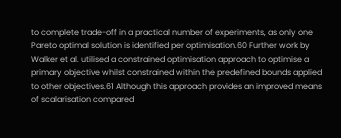to complete trade-off in a practical number of experiments, as only one Pareto optimal solution is identified per optimisation.60 Further work by Walker et al. utilised a constrained optimisation approach to optimise a primary objective whilst constrained within the predefined bounds applied to other objectives.61 Although this approach provides an improved means of scalarisation compared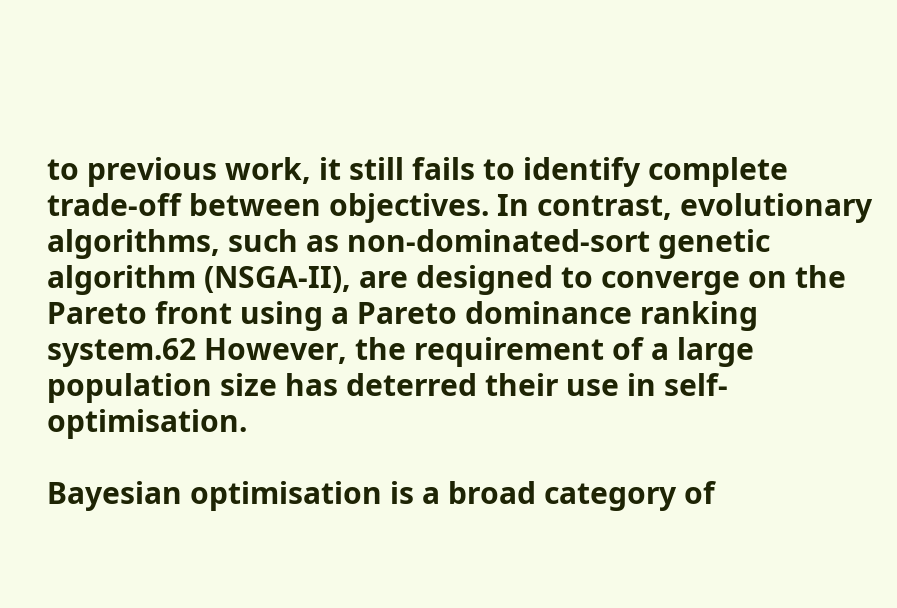to previous work, it still fails to identify complete trade-off between objectives. In contrast, evolutionary algorithms, such as non-dominated-sort genetic algorithm (NSGA-II), are designed to converge on the Pareto front using a Pareto dominance ranking system.62 However, the requirement of a large population size has deterred their use in self-optimisation.

Bayesian optimisation is a broad category of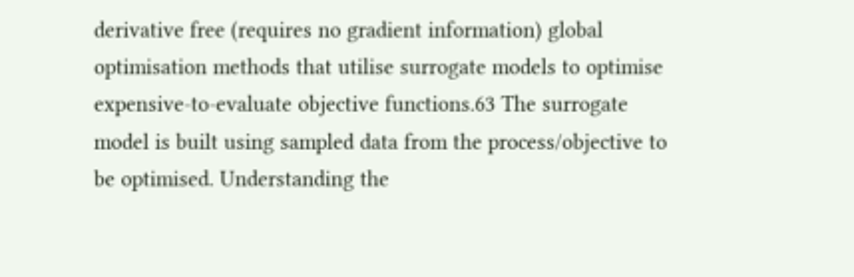derivative free (requires no gradient information) global optimisation methods that utilise surrogate models to optimise expensive-to-evaluate objective functions.63 The surrogate model is built using sampled data from the process/objective to be optimised. Understanding the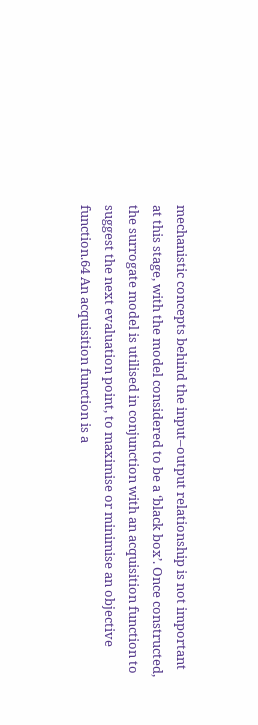mechanistic concepts behind the input–output relationship is not important at this stage, with the model considered to be a ‘black box’. Once constructed, the surrogate model is utilised in conjunction with an acquisition function to suggest the next evaluation point, to maximise or minimise an objective function.64 An acquisition function is a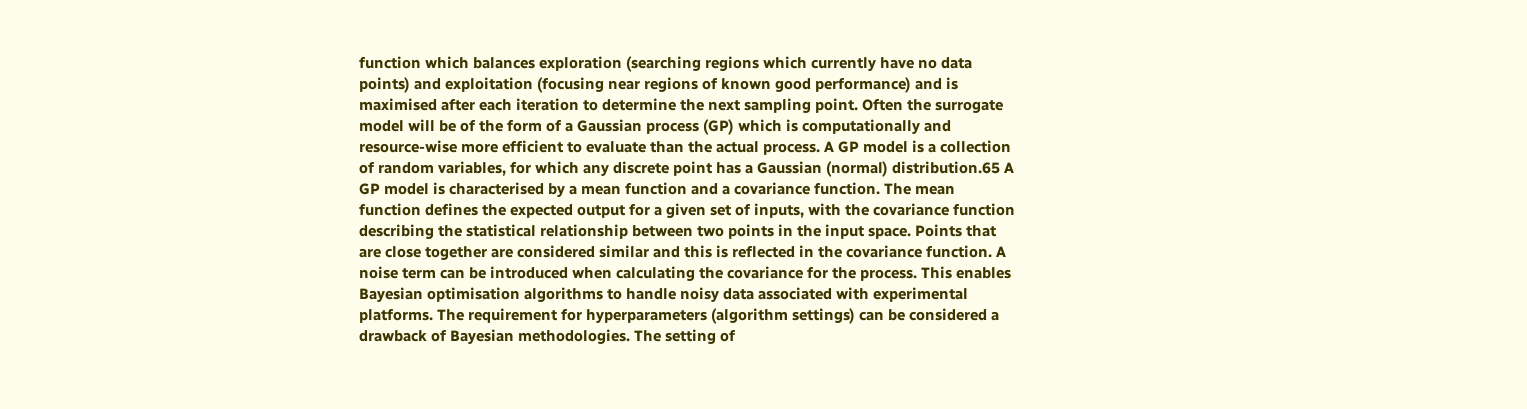function which balances exploration (searching regions which currently have no data points) and exploitation (focusing near regions of known good performance) and is maximised after each iteration to determine the next sampling point. Often the surrogate model will be of the form of a Gaussian process (GP) which is computationally and resource-wise more efficient to evaluate than the actual process. A GP model is a collection of random variables, for which any discrete point has a Gaussian (normal) distribution.65 A GP model is characterised by a mean function and a covariance function. The mean function defines the expected output for a given set of inputs, with the covariance function describing the statistical relationship between two points in the input space. Points that are close together are considered similar and this is reflected in the covariance function. A noise term can be introduced when calculating the covariance for the process. This enables Bayesian optimisation algorithms to handle noisy data associated with experimental platforms. The requirement for hyperparameters (algorithm settings) can be considered a drawback of Bayesian methodologies. The setting of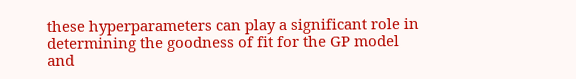these hyperparameters can play a significant role in determining the goodness of fit for the GP model and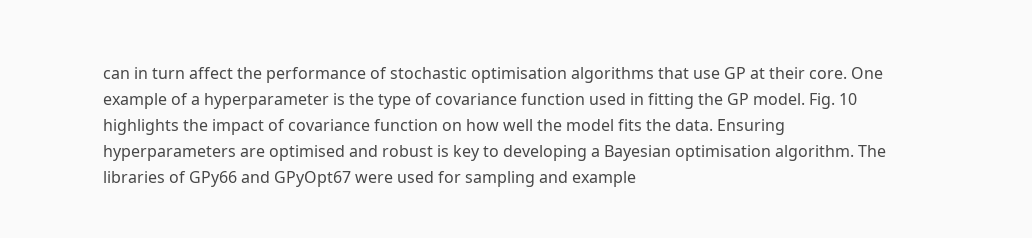can in turn affect the performance of stochastic optimisation algorithms that use GP at their core. One example of a hyperparameter is the type of covariance function used in fitting the GP model. Fig. 10 highlights the impact of covariance function on how well the model fits the data. Ensuring hyperparameters are optimised and robust is key to developing a Bayesian optimisation algorithm. The libraries of GPy66 and GPyOpt67 were used for sampling and example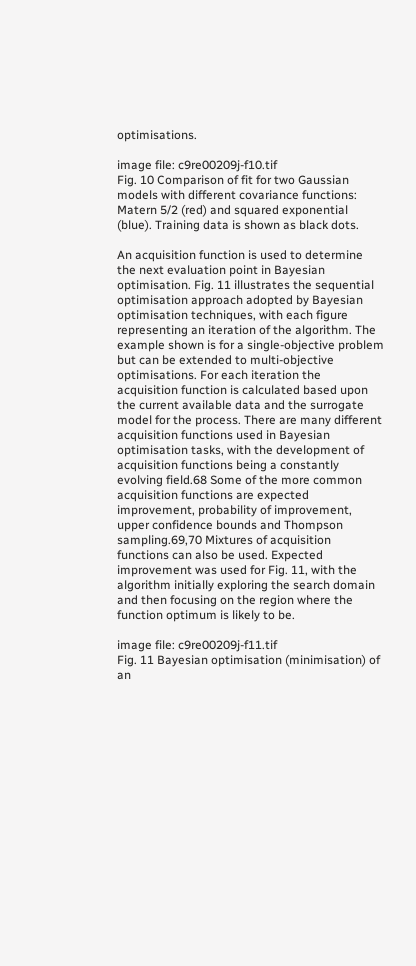optimisations.

image file: c9re00209j-f10.tif
Fig. 10 Comparison of fit for two Gaussian models with different covariance functions: Matern 5/2 (red) and squared exponential (blue). Training data is shown as black dots.

An acquisition function is used to determine the next evaluation point in Bayesian optimisation. Fig. 11 illustrates the sequential optimisation approach adopted by Bayesian optimisation techniques, with each figure representing an iteration of the algorithm. The example shown is for a single-objective problem but can be extended to multi-objective optimisations. For each iteration the acquisition function is calculated based upon the current available data and the surrogate model for the process. There are many different acquisition functions used in Bayesian optimisation tasks, with the development of acquisition functions being a constantly evolving field.68 Some of the more common acquisition functions are expected improvement, probability of improvement, upper confidence bounds and Thompson sampling.69,70 Mixtures of acquisition functions can also be used. Expected improvement was used for Fig. 11, with the algorithm initially exploring the search domain and then focusing on the region where the function optimum is likely to be.

image file: c9re00209j-f11.tif
Fig. 11 Bayesian optimisation (minimisation) of an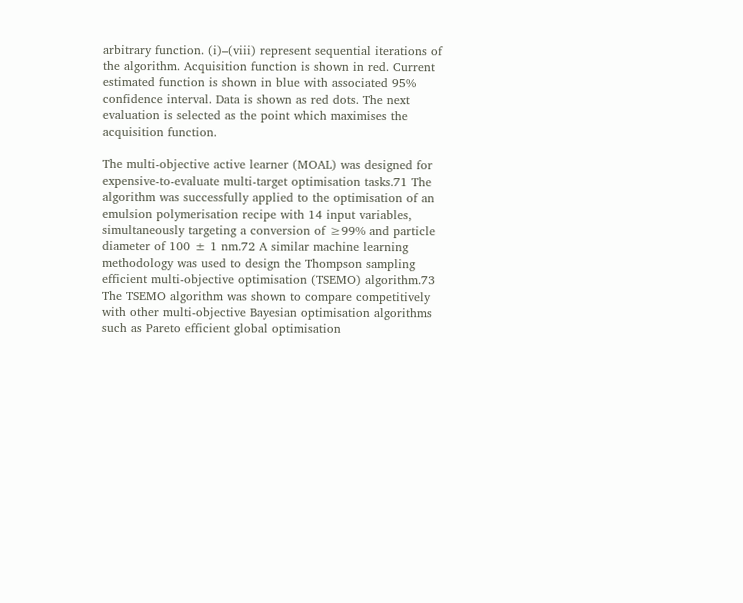arbitrary function. (i)–(viii) represent sequential iterations of the algorithm. Acquisition function is shown in red. Current estimated function is shown in blue with associated 95% confidence interval. Data is shown as red dots. The next evaluation is selected as the point which maximises the acquisition function.

The multi-objective active learner (MOAL) was designed for expensive-to-evaluate multi-target optimisation tasks.71 The algorithm was successfully applied to the optimisation of an emulsion polymerisation recipe with 14 input variables, simultaneously targeting a conversion of ≥99% and particle diameter of 100 ± 1 nm.72 A similar machine learning methodology was used to design the Thompson sampling efficient multi-objective optimisation (TSEMO) algorithm.73 The TSEMO algorithm was shown to compare competitively with other multi-objective Bayesian optimisation algorithms such as Pareto efficient global optimisation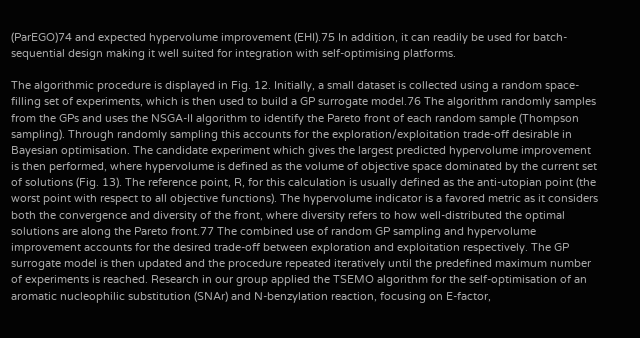(ParEGO)74 and expected hypervolume improvement (EHI).75 In addition, it can readily be used for batch-sequential design making it well suited for integration with self-optimising platforms.

The algorithmic procedure is displayed in Fig. 12. Initially, a small dataset is collected using a random space-filling set of experiments, which is then used to build a GP surrogate model.76 The algorithm randomly samples from the GPs and uses the NSGA-II algorithm to identify the Pareto front of each random sample (Thompson sampling). Through randomly sampling this accounts for the exploration/exploitation trade-off desirable in Bayesian optimisation. The candidate experiment which gives the largest predicted hypervolume improvement is then performed, where hypervolume is defined as the volume of objective space dominated by the current set of solutions (Fig. 13). The reference point, R, for this calculation is usually defined as the anti-utopian point (the worst point with respect to all objective functions). The hypervolume indicator is a favored metric as it considers both the convergence and diversity of the front, where diversity refers to how well-distributed the optimal solutions are along the Pareto front.77 The combined use of random GP sampling and hypervolume improvement accounts for the desired trade-off between exploration and exploitation respectively. The GP surrogate model is then updated and the procedure repeated iteratively until the predefined maximum number of experiments is reached. Research in our group applied the TSEMO algorithm for the self-optimisation of an aromatic nucleophilic substitution (SNAr) and N-benzylation reaction, focusing on E-factor,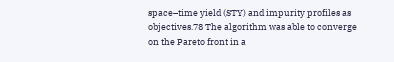space–time yield (STY) and impurity profiles as objectives.78 The algorithm was able to converge on the Pareto front in a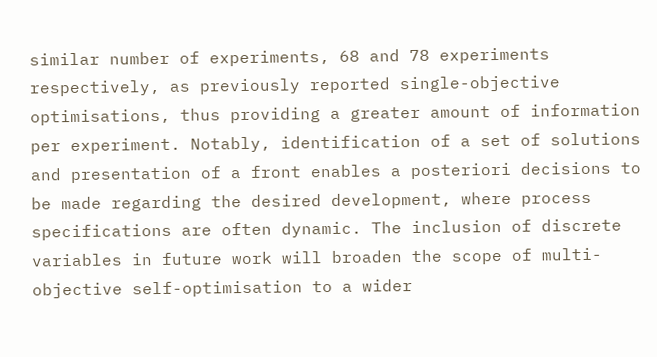similar number of experiments, 68 and 78 experiments respectively, as previously reported single-objective optimisations, thus providing a greater amount of information per experiment. Notably, identification of a set of solutions and presentation of a front enables a posteriori decisions to be made regarding the desired development, where process specifications are often dynamic. The inclusion of discrete variables in future work will broaden the scope of multi-objective self-optimisation to a wider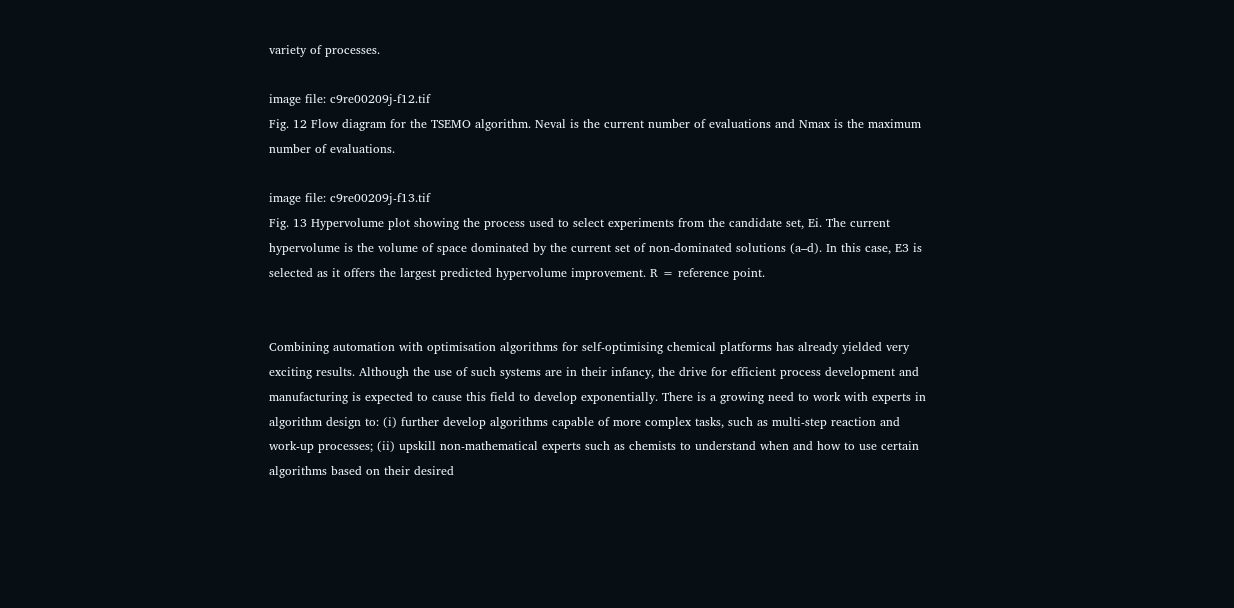variety of processes.

image file: c9re00209j-f12.tif
Fig. 12 Flow diagram for the TSEMO algorithm. Neval is the current number of evaluations and Nmax is the maximum number of evaluations.

image file: c9re00209j-f13.tif
Fig. 13 Hypervolume plot showing the process used to select experiments from the candidate set, Ei. The current hypervolume is the volume of space dominated by the current set of non-dominated solutions (a–d). In this case, E3 is selected as it offers the largest predicted hypervolume improvement. R = reference point.


Combining automation with optimisation algorithms for self-optimising chemical platforms has already yielded very exciting results. Although the use of such systems are in their infancy, the drive for efficient process development and manufacturing is expected to cause this field to develop exponentially. There is a growing need to work with experts in algorithm design to: (i) further develop algorithms capable of more complex tasks, such as multi-step reaction and work-up processes; (ii) upskill non-mathematical experts such as chemists to understand when and how to use certain algorithms based on their desired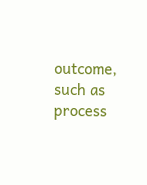outcome, such as process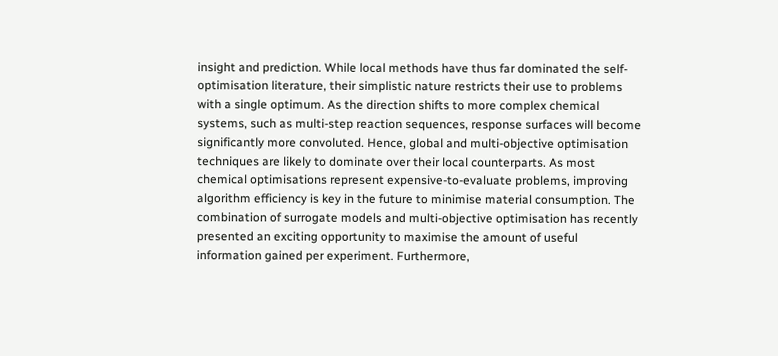insight and prediction. While local methods have thus far dominated the self-optimisation literature, their simplistic nature restricts their use to problems with a single optimum. As the direction shifts to more complex chemical systems, such as multi-step reaction sequences, response surfaces will become significantly more convoluted. Hence, global and multi-objective optimisation techniques are likely to dominate over their local counterparts. As most chemical optimisations represent expensive-to-evaluate problems, improving algorithm efficiency is key in the future to minimise material consumption. The combination of surrogate models and multi-objective optimisation has recently presented an exciting opportunity to maximise the amount of useful information gained per experiment. Furthermore,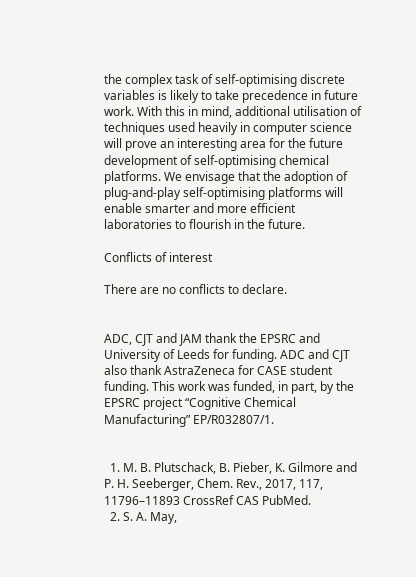the complex task of self-optimising discrete variables is likely to take precedence in future work. With this in mind, additional utilisation of techniques used heavily in computer science will prove an interesting area for the future development of self-optimising chemical platforms. We envisage that the adoption of plug-and-play self-optimising platforms will enable smarter and more efficient laboratories to flourish in the future.

Conflicts of interest

There are no conflicts to declare.


ADC, CJT and JAM thank the EPSRC and University of Leeds for funding. ADC and CJT also thank AstraZeneca for CASE student funding. This work was funded, in part, by the EPSRC project “Cognitive Chemical Manufacturing” EP/R032807/1.


  1. M. B. Plutschack, B. Pieber, K. Gilmore and P. H. Seeberger, Chem. Rev., 2017, 117, 11796–11893 CrossRef CAS PubMed.
  2. S. A. May,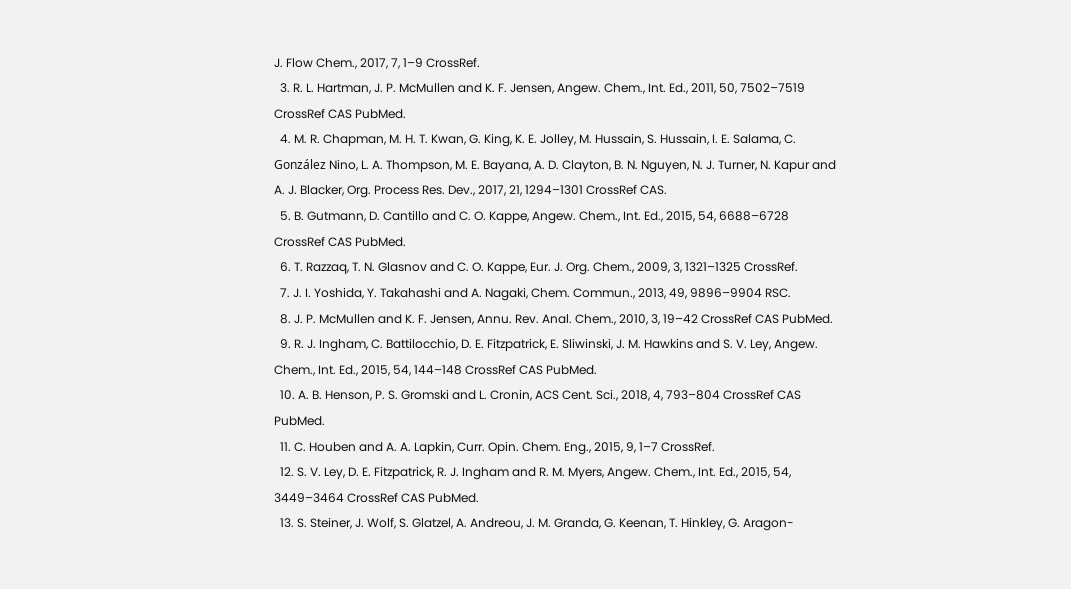J. Flow Chem., 2017, 7, 1–9 CrossRef.
  3. R. L. Hartman, J. P. McMullen and K. F. Jensen, Angew. Chem., Int. Ed., 2011, 50, 7502–7519 CrossRef CAS PubMed.
  4. M. R. Chapman, M. H. T. Kwan, G. King, K. E. Jolley, M. Hussain, S. Hussain, I. E. Salama, C. González Nino, L. A. Thompson, M. E. Bayana, A. D. Clayton, B. N. Nguyen, N. J. Turner, N. Kapur and A. J. Blacker, Org. Process Res. Dev., 2017, 21, 1294–1301 CrossRef CAS.
  5. B. Gutmann, D. Cantillo and C. O. Kappe, Angew. Chem., Int. Ed., 2015, 54, 6688–6728 CrossRef CAS PubMed.
  6. T. Razzaq, T. N. Glasnov and C. O. Kappe, Eur. J. Org. Chem., 2009, 3, 1321–1325 CrossRef.
  7. J. I. Yoshida, Y. Takahashi and A. Nagaki, Chem. Commun., 2013, 49, 9896–9904 RSC.
  8. J. P. McMullen and K. F. Jensen, Annu. Rev. Anal. Chem., 2010, 3, 19–42 CrossRef CAS PubMed.
  9. R. J. Ingham, C. Battilocchio, D. E. Fitzpatrick, E. Sliwinski, J. M. Hawkins and S. V. Ley, Angew. Chem., Int. Ed., 2015, 54, 144–148 CrossRef CAS PubMed.
  10. A. B. Henson, P. S. Gromski and L. Cronin, ACS Cent. Sci., 2018, 4, 793–804 CrossRef CAS PubMed.
  11. C. Houben and A. A. Lapkin, Curr. Opin. Chem. Eng., 2015, 9, 1–7 CrossRef.
  12. S. V. Ley, D. E. Fitzpatrick, R. J. Ingham and R. M. Myers, Angew. Chem., Int. Ed., 2015, 54, 3449–3464 CrossRef CAS PubMed.
  13. S. Steiner, J. Wolf, S. Glatzel, A. Andreou, J. M. Granda, G. Keenan, T. Hinkley, G. Aragon-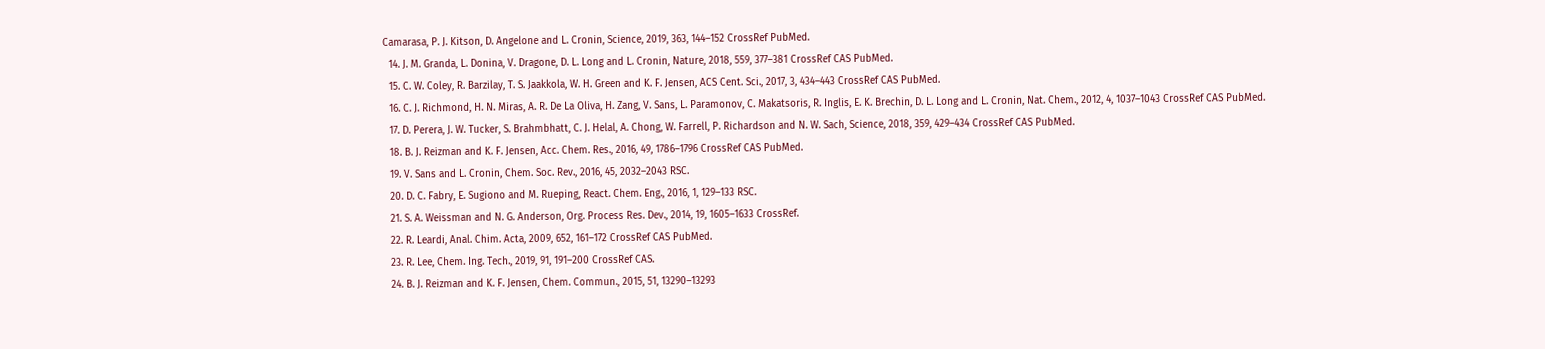Camarasa, P. J. Kitson, D. Angelone and L. Cronin, Science, 2019, 363, 144–152 CrossRef PubMed.
  14. J. M. Granda, L. Donina, V. Dragone, D. L. Long and L. Cronin, Nature, 2018, 559, 377–381 CrossRef CAS PubMed.
  15. C. W. Coley, R. Barzilay, T. S. Jaakkola, W. H. Green and K. F. Jensen, ACS Cent. Sci., 2017, 3, 434–443 CrossRef CAS PubMed.
  16. C. J. Richmond, H. N. Miras, A. R. De La Oliva, H. Zang, V. Sans, L. Paramonov, C. Makatsoris, R. Inglis, E. K. Brechin, D. L. Long and L. Cronin, Nat. Chem., 2012, 4, 1037–1043 CrossRef CAS PubMed.
  17. D. Perera, J. W. Tucker, S. Brahmbhatt, C. J. Helal, A. Chong, W. Farrell, P. Richardson and N. W. Sach, Science, 2018, 359, 429–434 CrossRef CAS PubMed.
  18. B. J. Reizman and K. F. Jensen, Acc. Chem. Res., 2016, 49, 1786–1796 CrossRef CAS PubMed.
  19. V. Sans and L. Cronin, Chem. Soc. Rev., 2016, 45, 2032–2043 RSC.
  20. D. C. Fabry, E. Sugiono and M. Rueping, React. Chem. Eng., 2016, 1, 129–133 RSC.
  21. S. A. Weissman and N. G. Anderson, Org. Process Res. Dev., 2014, 19, 1605–1633 CrossRef.
  22. R. Leardi, Anal. Chim. Acta, 2009, 652, 161–172 CrossRef CAS PubMed.
  23. R. Lee, Chem. Ing. Tech., 2019, 91, 191–200 CrossRef CAS.
  24. B. J. Reizman and K. F. Jensen, Chem. Commun., 2015, 51, 13290–13293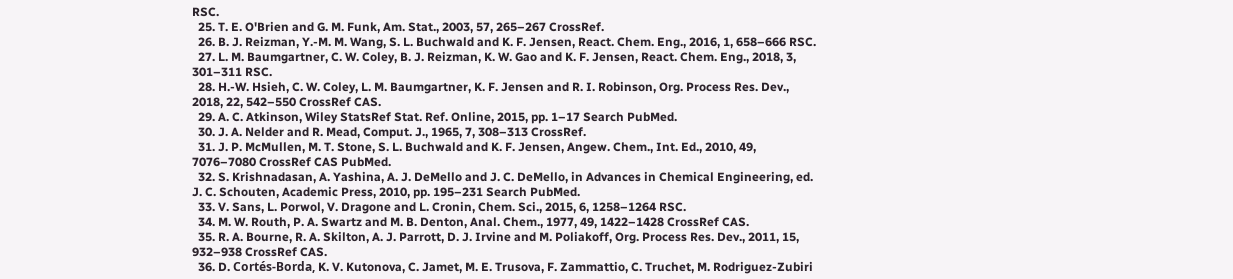RSC.
  25. T. E. O'Brien and G. M. Funk, Am. Stat., 2003, 57, 265–267 CrossRef.
  26. B. J. Reizman, Y.-M. M. Wang, S. L. Buchwald and K. F. Jensen, React. Chem. Eng., 2016, 1, 658–666 RSC.
  27. L. M. Baumgartner, C. W. Coley, B. J. Reizman, K. W. Gao and K. F. Jensen, React. Chem. Eng., 2018, 3, 301–311 RSC.
  28. H.-W. Hsieh, C. W. Coley, L. M. Baumgartner, K. F. Jensen and R. I. Robinson, Org. Process Res. Dev., 2018, 22, 542–550 CrossRef CAS.
  29. A. C. Atkinson, Wiley StatsRef Stat. Ref. Online, 2015, pp. 1–17 Search PubMed.
  30. J. A. Nelder and R. Mead, Comput. J., 1965, 7, 308–313 CrossRef.
  31. J. P. McMullen, M. T. Stone, S. L. Buchwald and K. F. Jensen, Angew. Chem., Int. Ed., 2010, 49, 7076–7080 CrossRef CAS PubMed.
  32. S. Krishnadasan, A. Yashina, A. J. DeMello and J. C. DeMello, in Advances in Chemical Engineering, ed. J. C. Schouten, Academic Press, 2010, pp. 195–231 Search PubMed.
  33. V. Sans, L. Porwol, V. Dragone and L. Cronin, Chem. Sci., 2015, 6, 1258–1264 RSC.
  34. M. W. Routh, P. A. Swartz and M. B. Denton, Anal. Chem., 1977, 49, 1422–1428 CrossRef CAS.
  35. R. A. Bourne, R. A. Skilton, A. J. Parrott, D. J. Irvine and M. Poliakoff, Org. Process Res. Dev., 2011, 15, 932–938 CrossRef CAS.
  36. D. Cortés-Borda, K. V. Kutonova, C. Jamet, M. E. Trusova, F. Zammattio, C. Truchet, M. Rodriguez-Zubiri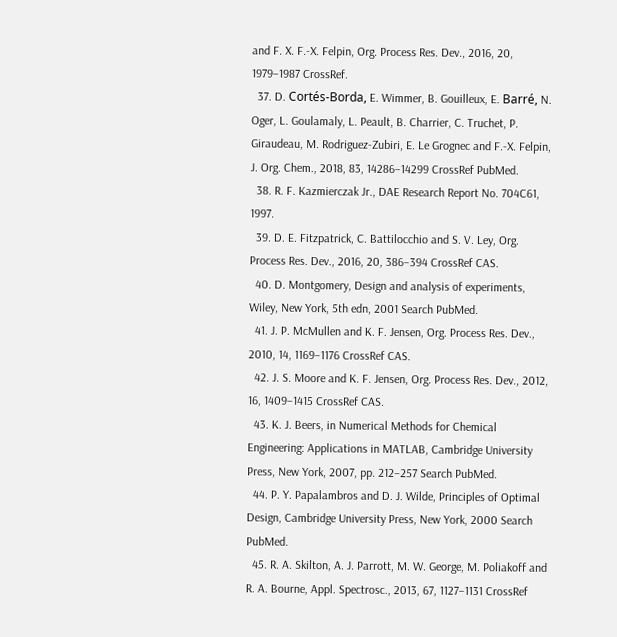and F. X. F.-X. Felpin, Org. Process Res. Dev., 2016, 20, 1979–1987 CrossRef.
  37. D. Cortés-Borda, E. Wimmer, B. Gouilleux, E. Barré, N. Oger, L. Goulamaly, L. Peault, B. Charrier, C. Truchet, P. Giraudeau, M. Rodriguez-Zubiri, E. Le Grognec and F.-X. Felpin, J. Org. Chem., 2018, 83, 14286–14299 CrossRef PubMed.
  38. R. F. Kazmierczak Jr., DAE Research Report No. 704C61, 1997.
  39. D. E. Fitzpatrick, C. Battilocchio and S. V. Ley, Org. Process Res. Dev., 2016, 20, 386–394 CrossRef CAS.
  40. D. Montgomery, Design and analysis of experiments, Wiley, New York, 5th edn, 2001 Search PubMed.
  41. J. P. McMullen and K. F. Jensen, Org. Process Res. Dev., 2010, 14, 1169–1176 CrossRef CAS.
  42. J. S. Moore and K. F. Jensen, Org. Process Res. Dev., 2012, 16, 1409–1415 CrossRef CAS.
  43. K. J. Beers, in Numerical Methods for Chemical Engineering: Applications in MATLAB, Cambridge University Press, New York, 2007, pp. 212–257 Search PubMed.
  44. P. Y. Papalambros and D. J. Wilde, Principles of Optimal Design, Cambridge University Press, New York, 2000 Search PubMed.
  45. R. A. Skilton, A. J. Parrott, M. W. George, M. Poliakoff and R. A. Bourne, Appl. Spectrosc., 2013, 67, 1127–1131 CrossRef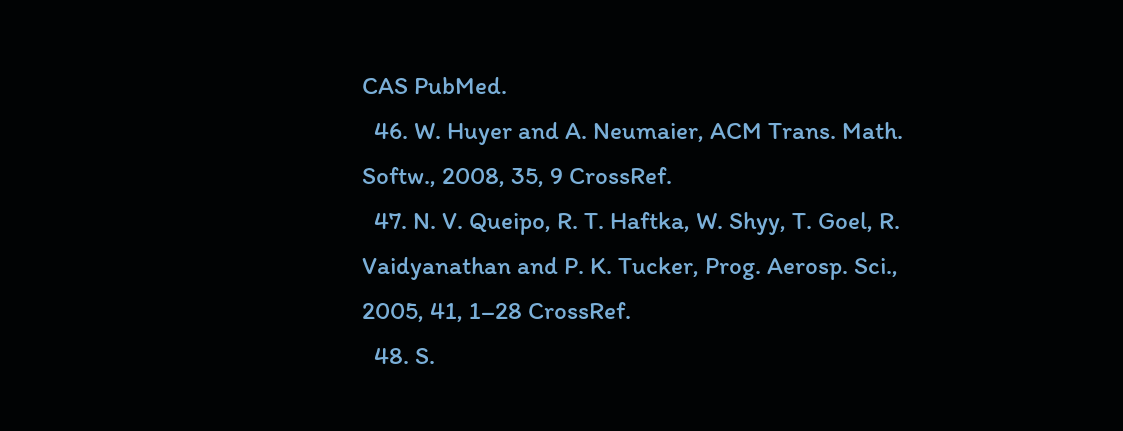CAS PubMed.
  46. W. Huyer and A. Neumaier, ACM Trans. Math. Softw., 2008, 35, 9 CrossRef.
  47. N. V. Queipo, R. T. Haftka, W. Shyy, T. Goel, R. Vaidyanathan and P. K. Tucker, Prog. Aerosp. Sci., 2005, 41, 1–28 CrossRef.
  48. S.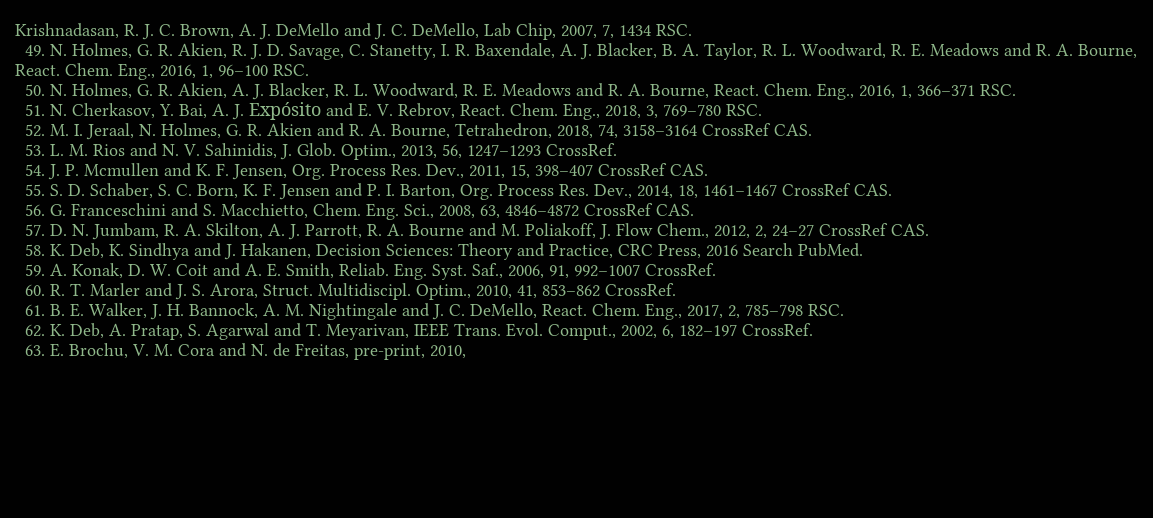Krishnadasan, R. J. C. Brown, A. J. DeMello and J. C. DeMello, Lab Chip, 2007, 7, 1434 RSC.
  49. N. Holmes, G. R. Akien, R. J. D. Savage, C. Stanetty, I. R. Baxendale, A. J. Blacker, B. A. Taylor, R. L. Woodward, R. E. Meadows and R. A. Bourne, React. Chem. Eng., 2016, 1, 96–100 RSC.
  50. N. Holmes, G. R. Akien, A. J. Blacker, R. L. Woodward, R. E. Meadows and R. A. Bourne, React. Chem. Eng., 2016, 1, 366–371 RSC.
  51. N. Cherkasov, Y. Bai, A. J. Expósito and E. V. Rebrov, React. Chem. Eng., 2018, 3, 769–780 RSC.
  52. M. I. Jeraal, N. Holmes, G. R. Akien and R. A. Bourne, Tetrahedron, 2018, 74, 3158–3164 CrossRef CAS.
  53. L. M. Rios and N. V. Sahinidis, J. Glob. Optim., 2013, 56, 1247–1293 CrossRef.
  54. J. P. Mcmullen and K. F. Jensen, Org. Process Res. Dev., 2011, 15, 398–407 CrossRef CAS.
  55. S. D. Schaber, S. C. Born, K. F. Jensen and P. I. Barton, Org. Process Res. Dev., 2014, 18, 1461–1467 CrossRef CAS.
  56. G. Franceschini and S. Macchietto, Chem. Eng. Sci., 2008, 63, 4846–4872 CrossRef CAS.
  57. D. N. Jumbam, R. A. Skilton, A. J. Parrott, R. A. Bourne and M. Poliakoff, J. Flow Chem., 2012, 2, 24–27 CrossRef CAS.
  58. K. Deb, K. Sindhya and J. Hakanen, Decision Sciences: Theory and Practice, CRC Press, 2016 Search PubMed.
  59. A. Konak, D. W. Coit and A. E. Smith, Reliab. Eng. Syst. Saf., 2006, 91, 992–1007 CrossRef.
  60. R. T. Marler and J. S. Arora, Struct. Multidiscipl. Optim., 2010, 41, 853–862 CrossRef.
  61. B. E. Walker, J. H. Bannock, A. M. Nightingale and J. C. DeMello, React. Chem. Eng., 2017, 2, 785–798 RSC.
  62. K. Deb, A. Pratap, S. Agarwal and T. Meyarivan, IEEE Trans. Evol. Comput., 2002, 6, 182–197 CrossRef.
  63. E. Brochu, V. M. Cora and N. de Freitas, pre-print, 2010,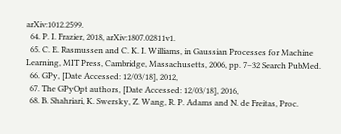arXiv:1012.2599.
  64. P. I. Frazier, 2018, arXiv:1807.02811v1.
  65. C. E. Rasmussen and C. K. I. Williams, in Gaussian Processes for Machine Learning, MIT Press, Cambridge, Massachusetts, 2006, pp. 7–32 Search PubMed.
  66. GPy, [Date Accessed: 12/03/18], 2012,
  67. The GPyOpt authors, [Date Accessed: 12/03/18], 2016,
  68. B. Shahriari, K. Swersky, Z. Wang, R. P. Adams and N. de Freitas, Proc.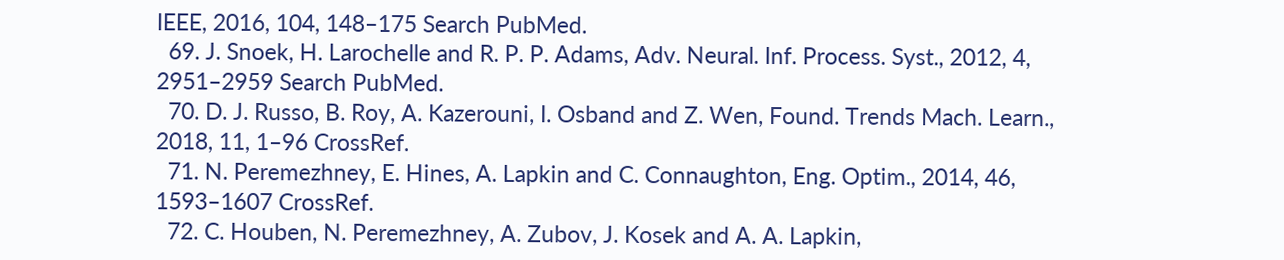IEEE, 2016, 104, 148–175 Search PubMed.
  69. J. Snoek, H. Larochelle and R. P. P. Adams, Adv. Neural. Inf. Process. Syst., 2012, 4, 2951–2959 Search PubMed.
  70. D. J. Russo, B. Roy, A. Kazerouni, I. Osband and Z. Wen, Found. Trends Mach. Learn., 2018, 11, 1–96 CrossRef.
  71. N. Peremezhney, E. Hines, A. Lapkin and C. Connaughton, Eng. Optim., 2014, 46, 1593–1607 CrossRef.
  72. C. Houben, N. Peremezhney, A. Zubov, J. Kosek and A. A. Lapkin,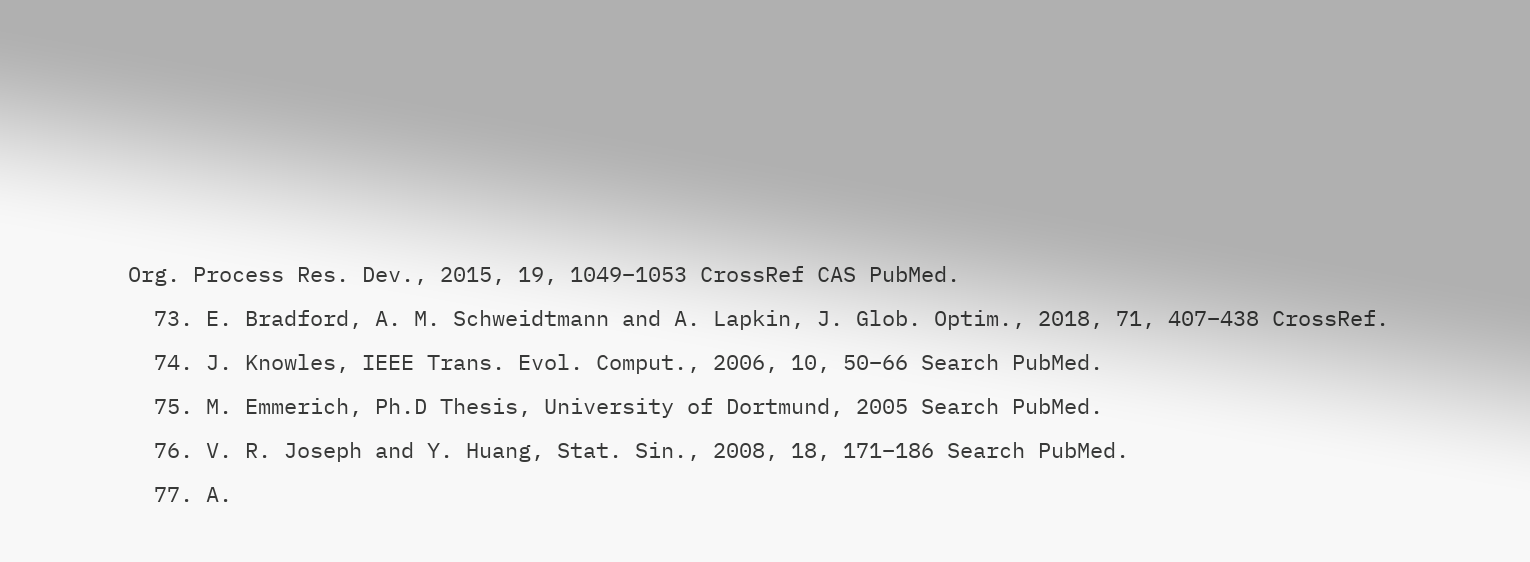Org. Process Res. Dev., 2015, 19, 1049–1053 CrossRef CAS PubMed.
  73. E. Bradford, A. M. Schweidtmann and A. Lapkin, J. Glob. Optim., 2018, 71, 407–438 CrossRef.
  74. J. Knowles, IEEE Trans. Evol. Comput., 2006, 10, 50–66 Search PubMed.
  75. M. Emmerich, Ph.D Thesis, University of Dortmund, 2005 Search PubMed.
  76. V. R. Joseph and Y. Huang, Stat. Sin., 2008, 18, 171–186 Search PubMed.
  77. A.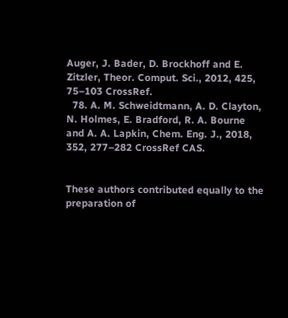Auger, J. Bader, D. Brockhoff and E. Zitzler, Theor. Comput. Sci., 2012, 425, 75–103 CrossRef.
  78. A. M. Schweidtmann, A. D. Clayton, N. Holmes, E. Bradford, R. A. Bourne and A. A. Lapkin, Chem. Eng. J., 2018, 352, 277–282 CrossRef CAS.


These authors contributed equally to the preparation of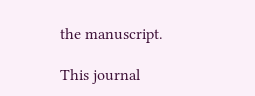the manuscript.

This journal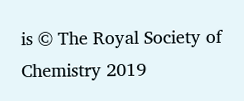is © The Royal Society of Chemistry 2019